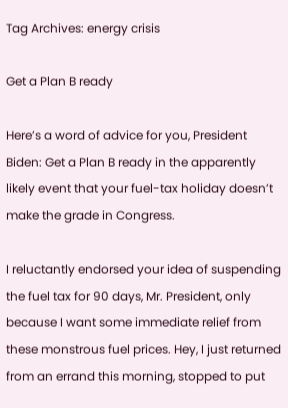Tag Archives: energy crisis

Get a Plan B ready

Here’s a word of advice for you, President Biden: Get a Plan B ready in the apparently likely event that your fuel-tax holiday doesn’t make the grade in Congress.

I reluctantly endorsed your idea of suspending the fuel tax for 90 days, Mr. President, only because I want some immediate relief from these monstrous fuel prices. Hey, I just returned from an errand this morning, stopped to put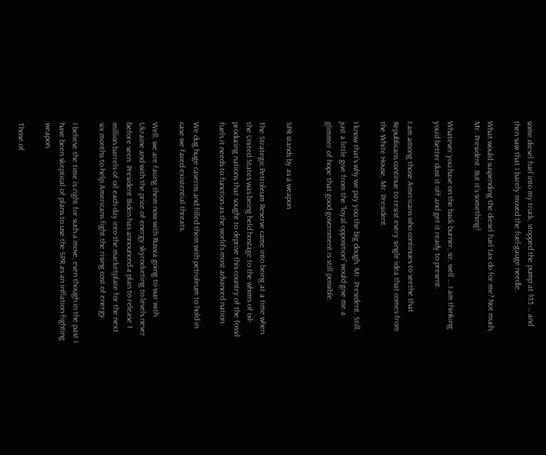some diesel fuel into my truck, stopped the pump at $35 … and then saw that I barely moved the fuel-gauge needle.

What would suspending the diesel fuel tax do for me? Not much, Mr. President. But it’s something!

Whatever you have on the back burner, sir, well … I am thinking you’d better dust it off and get it ready to present.

I am among those Americans who continues to seethe that Republicans continue to resist every single idea that comes from the White House, Mr. President.

I know that’s why we pay you the big dough, Mr. President. Still, just a little give from the “loyal opposition” would give me a glimmer of hope that good government is still possible.


SPR stands by as a weapon

The Strategic Petroleum Reserve came into being at a time when the United States was being held hostage to the whims of oil-producing nations that sought to deprive this country of the fossil fuels it needs to function as the world’s most advanced nation.

We dug huge caverns and filled them with petroleum to hold in case we faced existential threats.

Well, we are facing them now with Russia going to war with Ukraine and with the price of energy skyrocketing to levels never before seen. President Biden has announced a plan to release 1 million barrels of oil each day into the marketplace for the next six months to help Americans fight the rising cost of energy.

I believe the time is right for such a move, even though in the past I have been skeptical of plans to use the SPR as an inflation-fighting weapon.

Those of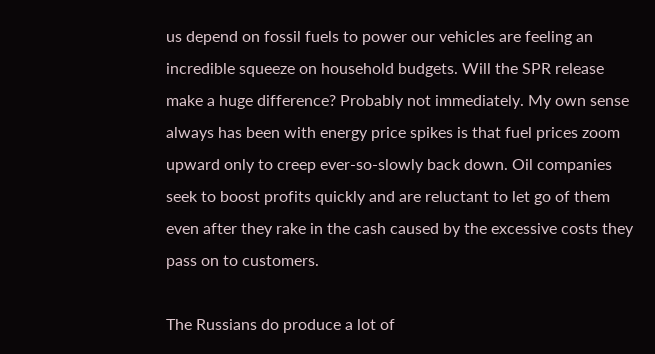us depend on fossil fuels to power our vehicles are feeling an incredible squeeze on household budgets. Will the SPR release make a huge difference? Probably not immediately. My own sense always has been with energy price spikes is that fuel prices zoom upward only to creep ever-so-slowly back down. Oil companies seek to boost profits quickly and are reluctant to let go of them even after they rake in the cash caused by the excessive costs they pass on to customers.

The Russians do produce a lot of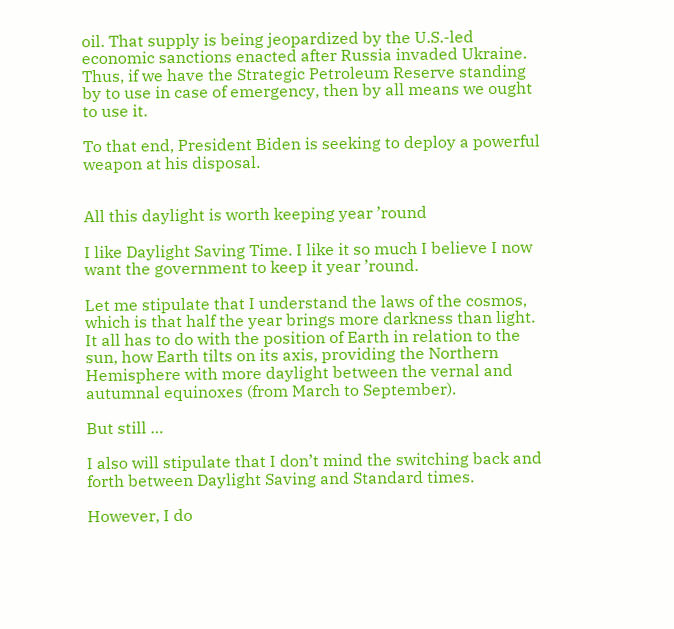oil. That supply is being jeopardized by the U.S.-led economic sanctions enacted after Russia invaded Ukraine. Thus, if we have the Strategic Petroleum Reserve standing by to use in case of emergency, then by all means we ought to use it.

To that end, President Biden is seeking to deploy a powerful weapon at his disposal.


All this daylight is worth keeping year ’round

I like Daylight Saving Time. I like it so much I believe I now want the government to keep it year ’round.

Let me stipulate that I understand the laws of the cosmos, which is that half the year brings more darkness than light. It all has to do with the position of Earth in relation to the sun, how Earth tilts on its axis, providing the Northern Hemisphere with more daylight between the vernal and autumnal equinoxes (from March to September).

But still …

I also will stipulate that I don’t mind the switching back and forth between Daylight Saving and Standard times.

However, I do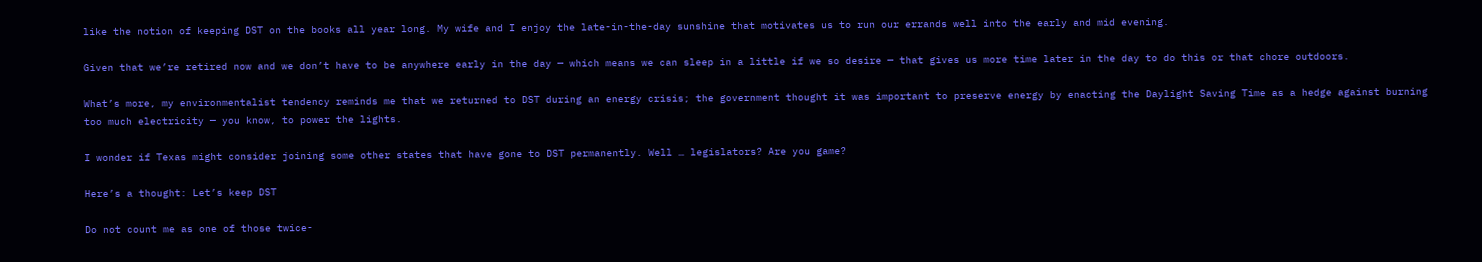like the notion of keeping DST on the books all year long. My wife and I enjoy the late-in-the-day sunshine that motivates us to run our errands well into the early and mid evening.

Given that we’re retired now and we don’t have to be anywhere early in the day — which means we can sleep in a little if we so desire — that gives us more time later in the day to do this or that chore outdoors.

What’s more, my environmentalist tendency reminds me that we returned to DST during an energy crisis; the government thought it was important to preserve energy by enacting the Daylight Saving Time as a hedge against burning too much electricity — you know, to power the lights.

I wonder if Texas might consider joining some other states that have gone to DST permanently. Well … legislators? Are you game?

Here’s a thought: Let’s keep DST

Do not count me as one of those twice-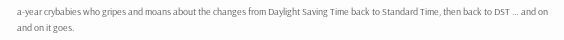a-year crybabies who gripes and moans about the changes from Daylight Saving Time back to Standard Time, then back to DST … and on and on it goes.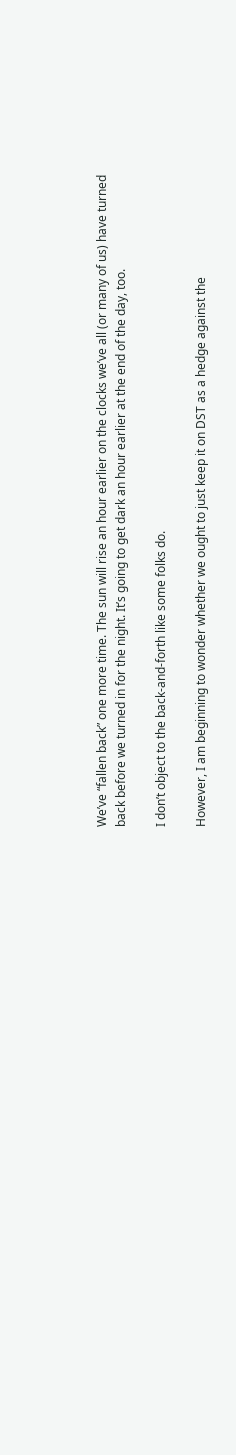We’ve “fallen back” one more time. The sun will rise an hour earlier on the clocks we’ve all (or many of us) have turned back before we turned in for the night. It’s going to get dark an hour earlier at the end of the day, too.

I don’t object to the back-and-forth like some folks do.

However, I am beginning to wonder whether we ought to just keep it on DST as a hedge against the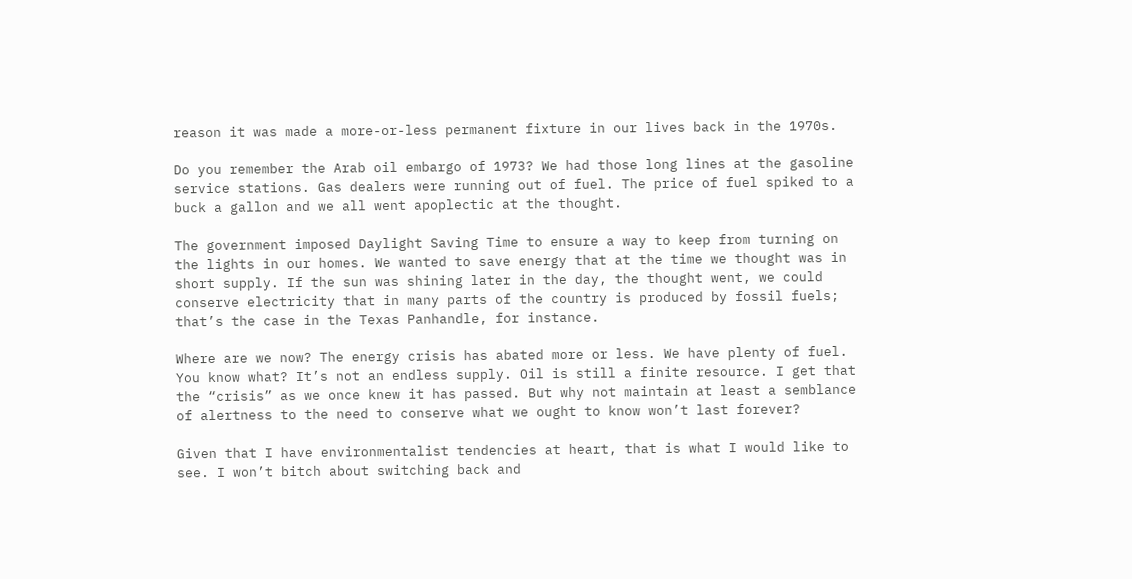reason it was made a more-or-less permanent fixture in our lives back in the 1970s.

Do you remember the Arab oil embargo of 1973? We had those long lines at the gasoline service stations. Gas dealers were running out of fuel. The price of fuel spiked to a buck a gallon and we all went apoplectic at the thought.

The government imposed Daylight Saving Time to ensure a way to keep from turning on the lights in our homes. We wanted to save energy that at the time we thought was in short supply. If the sun was shining later in the day, the thought went, we could conserve electricity that in many parts of the country is produced by fossil fuels; that’s the case in the Texas Panhandle, for instance.

Where are we now? The energy crisis has abated more or less. We have plenty of fuel. You know what? It’s not an endless supply. Oil is still a finite resource. I get that the “crisis” as we once knew it has passed. But why not maintain at least a semblance of alertness to the need to conserve what we ought to know won’t last forever?

Given that I have environmentalist tendencies at heart, that is what I would like to see. I won’t bitch about switching back and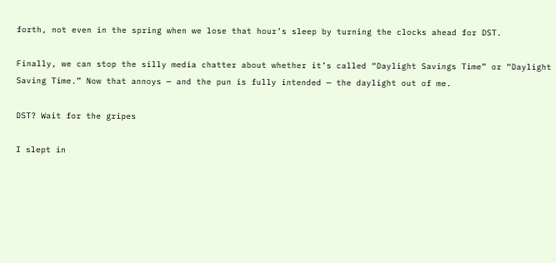forth, not even in the spring when we lose that hour’s sleep by turning the clocks ahead for DST.

Finally, we can stop the silly media chatter about whether it’s called “Daylight Savings Time” or “Daylight Saving Time.” Now that annoys — and the pun is fully intended — the daylight out of me.

DST? Wait for the gripes

I slept in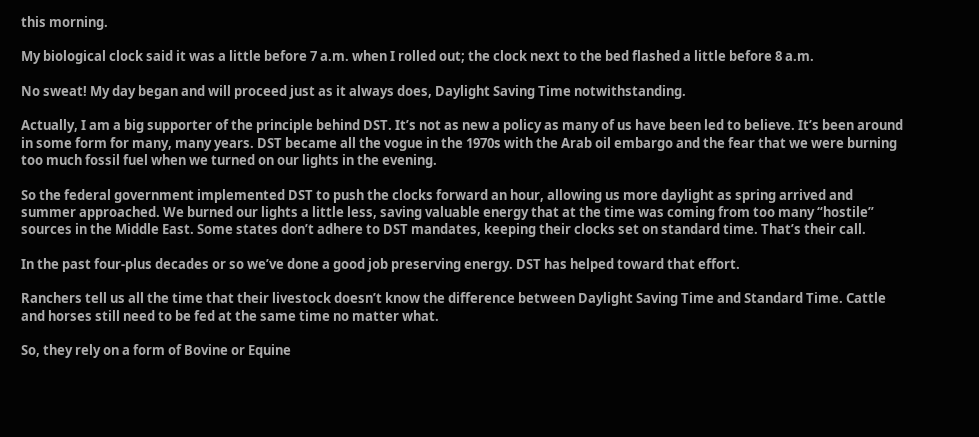this morning.

My biological clock said it was a little before 7 a.m. when I rolled out; the clock next to the bed flashed a little before 8 a.m.

No sweat! My day began and will proceed just as it always does, Daylight Saving Time notwithstanding.

Actually, I am a big supporter of the principle behind DST. It’s not as new a policy as many of us have been led to believe. It’s been around in some form for many, many years. DST became all the vogue in the 1970s with the Arab oil embargo and the fear that we were burning too much fossil fuel when we turned on our lights in the evening.

So the federal government implemented DST to push the clocks forward an hour, allowing us more daylight as spring arrived and summer approached. We burned our lights a little less, saving valuable energy that at the time was coming from too many “hostile” sources in the Middle East. Some states don’t adhere to DST mandates, keeping their clocks set on standard time. That’s their call.

In the past four-plus decades or so we’ve done a good job preserving energy. DST has helped toward that effort.

Ranchers tell us all the time that their livestock doesn’t know the difference between Daylight Saving Time and Standard Time. Cattle and horses still need to be fed at the same time no matter what.

So, they rely on a form of Bovine or Equine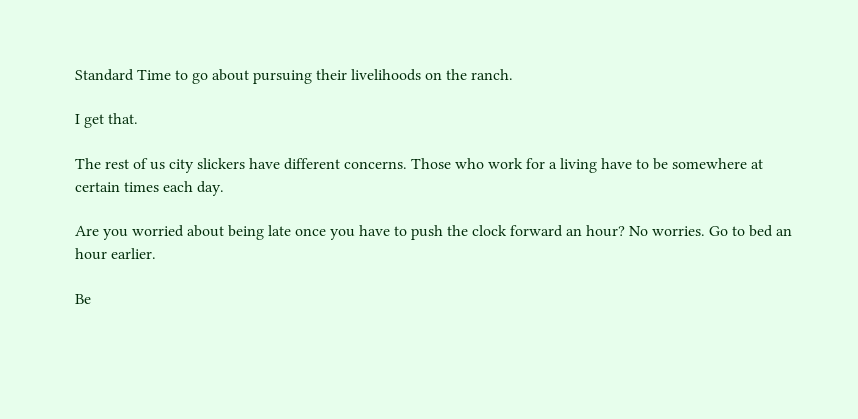Standard Time to go about pursuing their livelihoods on the ranch.

I get that.

The rest of us city slickers have different concerns. Those who work for a living have to be somewhere at certain times each day.

Are you worried about being late once you have to push the clock forward an hour? No worries. Go to bed an hour earlier.

Be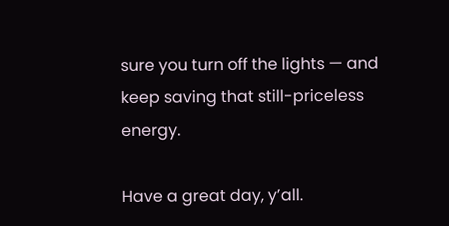sure you turn off the lights — and keep saving that still-priceless energy.

Have a great day, y’all.